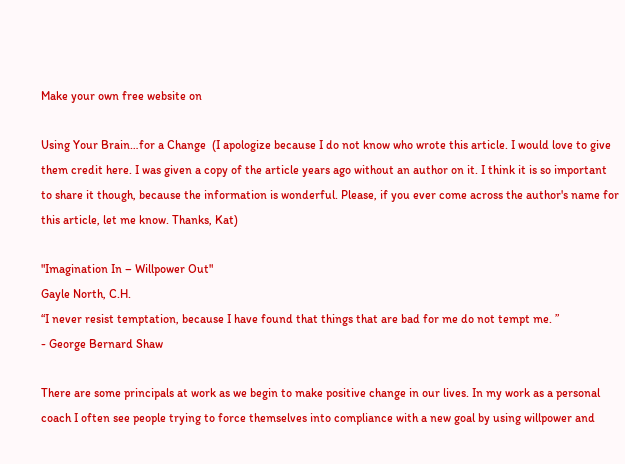Make your own free website on

Using Your Brain…for a Change  (I apologize because I do not know who wrote this article. I would love to give them credit here. I was given a copy of the article years ago without an author on it. I think it is so important to share it though, because the information is wonderful. Please, if you ever come across the author's name for this article, let me know. Thanks, Kat)

"Imagination In – Willpower Out"
Gayle North, C.H.
“I never resist temptation, because I have found that things that are bad for me do not tempt me. ”
- George Bernard Shaw

There are some principals at work as we begin to make positive change in our lives. In my work as a personal coach I often see people trying to force themselves into compliance with a new goal by using willpower and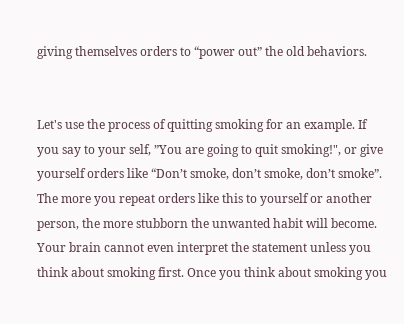giving themselves orders to “power out” the old behaviors.


Let's use the process of quitting smoking for an example. If you say to your self, ”You are going to quit smoking!", or give yourself orders like “Don’t smoke, don’t smoke, don’t smoke”. The more you repeat orders like this to yourself or another person, the more stubborn the unwanted habit will become. Your brain cannot even interpret the statement unless you think about smoking first. Once you think about smoking you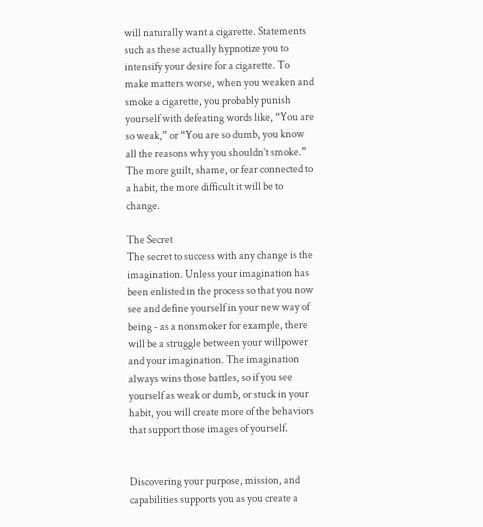will naturally want a cigarette. Statements such as these actually hypnotize you to intensify your desire for a cigarette. To make matters worse, when you weaken and smoke a cigarette, you probably punish yourself with defeating words like, “You are so weak,” or “You are so dumb, you know all the reasons why you shouldn’t smoke.” The more guilt, shame, or fear connected to a habit, the more difficult it will be to change.

The Secret
The secret to success with any change is the imagination. Unless your imagination has been enlisted in the process so that you now see and define yourself in your new way of being - as a nonsmoker for example, there will be a struggle between your willpower and your imagination. The imagination always wins those battles, so if you see yourself as weak or dumb, or stuck in your habit, you will create more of the behaviors that support those images of yourself.


Discovering your purpose, mission, and capabilities supports you as you create a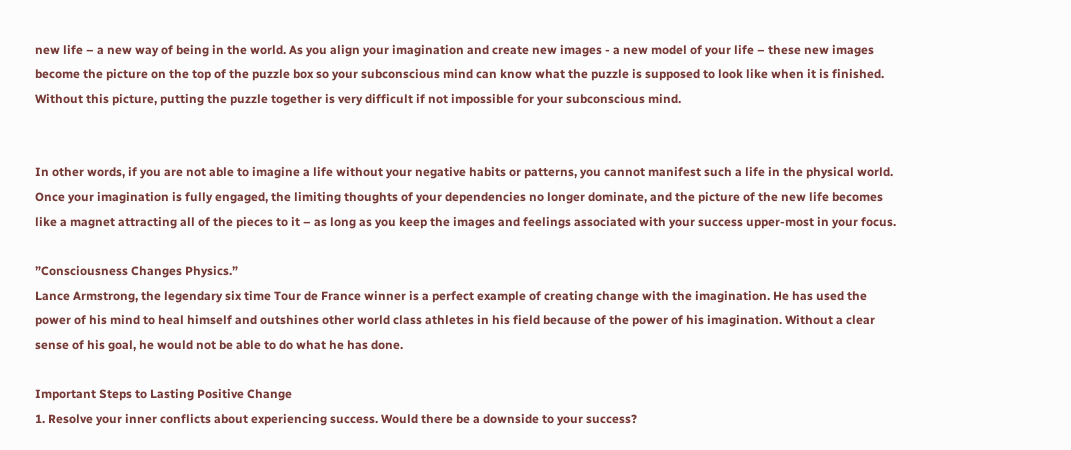new life – a new way of being in the world. As you align your imagination and create new images - a new model of your life – these new images become the picture on the top of the puzzle box so your subconscious mind can know what the puzzle is supposed to look like when it is finished. Without this picture, putting the puzzle together is very difficult if not impossible for your subconscious mind.


In other words, if you are not able to imagine a life without your negative habits or patterns, you cannot manifest such a life in the physical world. Once your imagination is fully engaged, the limiting thoughts of your dependencies no longer dominate, and the picture of the new life becomes like a magnet attracting all of the pieces to it – as long as you keep the images and feelings associated with your success upper-most in your focus.

”Consciousness Changes Physics.”
Lance Armstrong, the legendary six time Tour de France winner is a perfect example of creating change with the imagination. He has used the power of his mind to heal himself and outshines other world class athletes in his field because of the power of his imagination. Without a clear sense of his goal, he would not be able to do what he has done.

Important Steps to Lasting Positive Change
1. Resolve your inner conflicts about experiencing success. Would there be a downside to your success?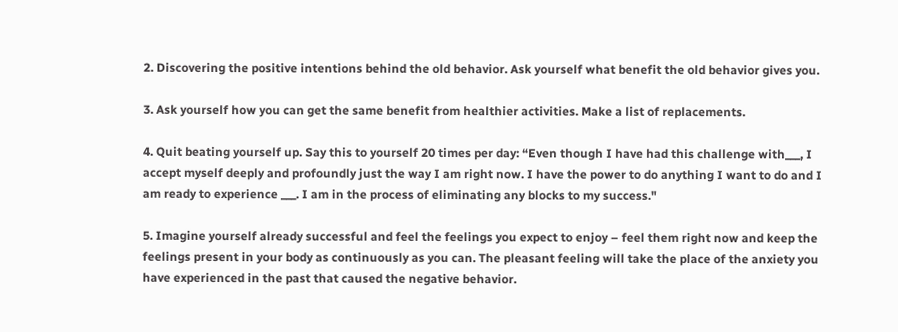2. Discovering the positive intentions behind the old behavior. Ask yourself what benefit the old behavior gives you.

3. Ask yourself how you can get the same benefit from healthier activities. Make a list of replacements.

4. Quit beating yourself up. Say this to yourself 20 times per day: “Even though I have had this challenge with___, I accept myself deeply and profoundly just the way I am right now. I have the power to do anything I want to do and I am ready to experience ___. I am in the process of eliminating any blocks to my success."

5. Imagine yourself already successful and feel the feelings you expect to enjoy – feel them right now and keep the feelings present in your body as continuously as you can. The pleasant feeling will take the place of the anxiety you have experienced in the past that caused the negative behavior.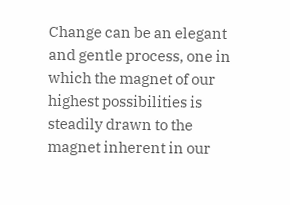Change can be an elegant and gentle process, one in which the magnet of our highest possibilities is steadily drawn to the magnet inherent in our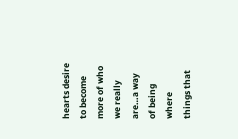hearts desire to become more of who we really are…a way of being where things that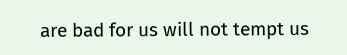are bad for us will not tempt us